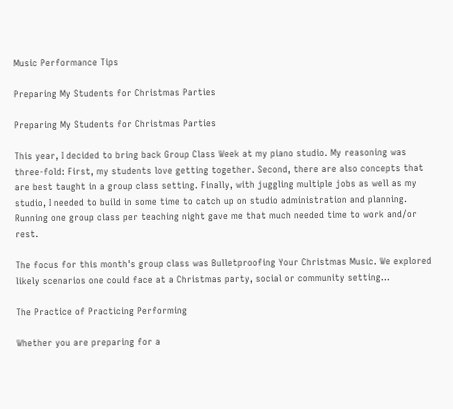Music Performance Tips

Preparing My Students for Christmas Parties

Preparing My Students for Christmas Parties

This year, I decided to bring back Group Class Week at my piano studio. My reasoning was three-fold: First, my students love getting together. Second, there are also concepts that are best taught in a group class setting. Finally, with juggling multiple jobs as well as my studio, I needed to build in some time to catch up on studio administration and planning. Running one group class per teaching night gave me that much needed time to work and/or rest.

The focus for this month's group class was Bulletproofing Your Christmas Music. We explored likely scenarios one could face at a Christmas party, social or community setting...

The Practice of Practicing Performing

Whether you are preparing for a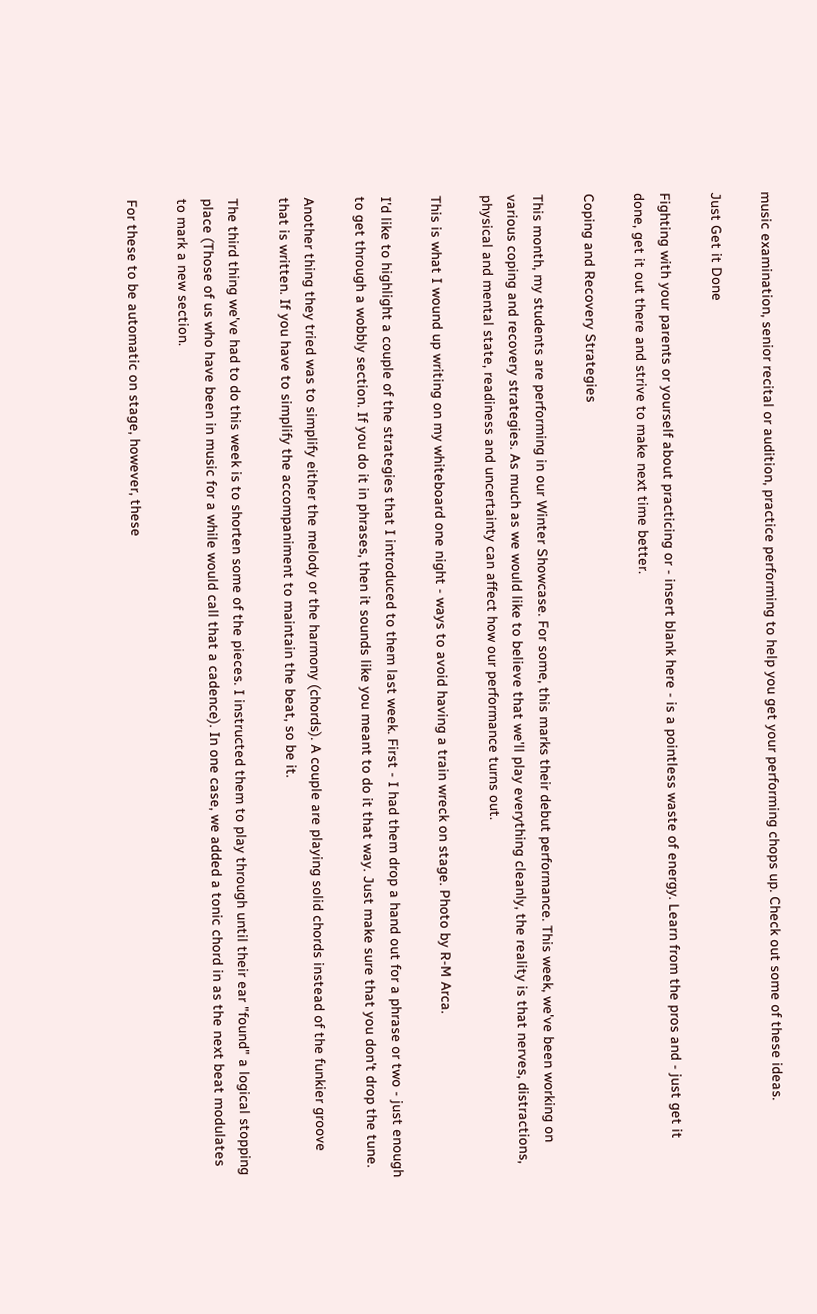music examination, senior recital or audition, practice performing to help you get your performing chops up. Check out some of these ideas.

Just Get it Done

Fighting with your parents or yourself about practicing or - insert blank here - is a pointless waste of energy. Learn from the pros and - just get it done, get it out there and strive to make next time better.

Coping and Recovery Strategies

This month, my students are performing in our Winter Showcase. For some, this marks their debut performance. This week, we've been working on various coping and recovery strategies. As much as we would like to believe that we'll play everything cleanly, the reality is that nerves, distractions, physical and mental state, readiness and uncertainty can affect how our performance turns out.

This is what I wound up writing on my whiteboard one night - ways to avoid having a train wreck on stage. Photo by R-M Arca.

I'd like to highlight a couple of the strategies that I introduced to them last week. First - I had them drop a hand out for a phrase or two - just enough to get through a wobbly section. If you do it in phrases, then it sounds like you meant to do it that way. Just make sure that you don't drop the tune.

Another thing they tried was to simplify either the melody or the harmony (chords). A couple are playing solid chords instead of the funkier groove that is written. If you have to simplify the accompaniment to maintain the beat, so be it.

The third thing we've had to do this week is to shorten some of the pieces. I instructed them to play through until their ear "found" a logical stopping place (Those of us who have been in music for a while would call that a cadence). In one case, we added a tonic chord in as the next beat modulates to mark a new section.

For these to be automatic on stage, however, these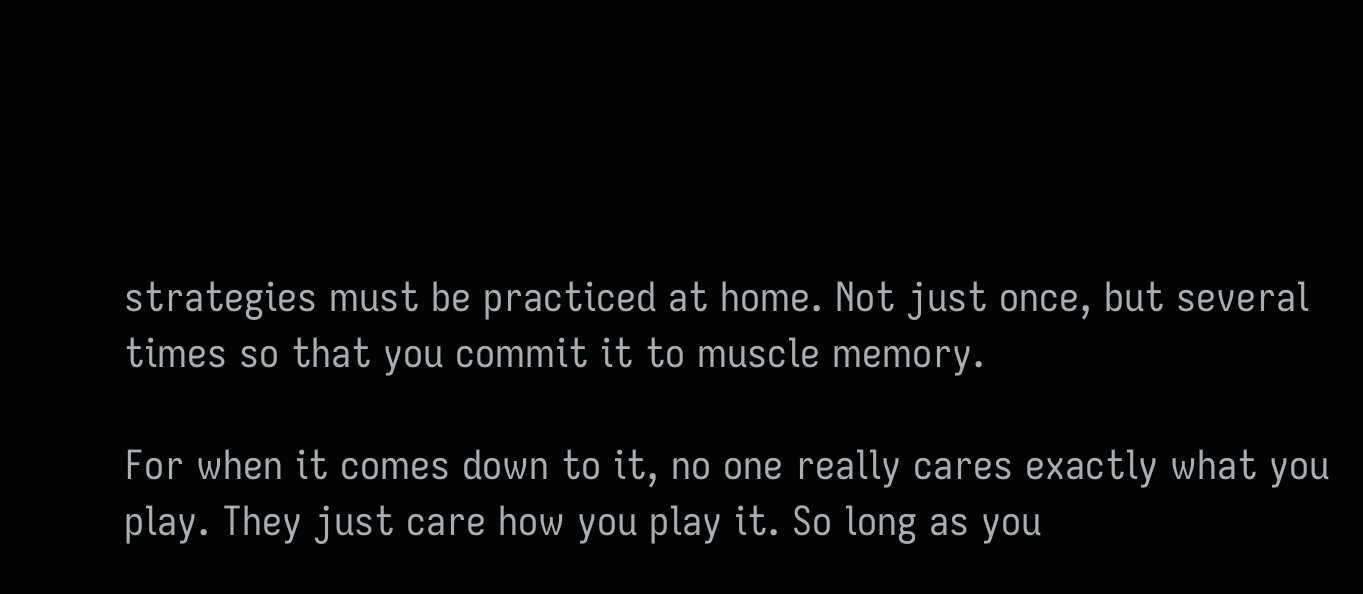strategies must be practiced at home. Not just once, but several times so that you commit it to muscle memory.

For when it comes down to it, no one really cares exactly what you play. They just care how you play it. So long as you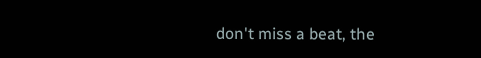don't miss a beat, the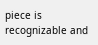piece is recognizable and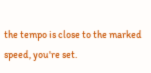the tempo is close to the marked speed, you're set.